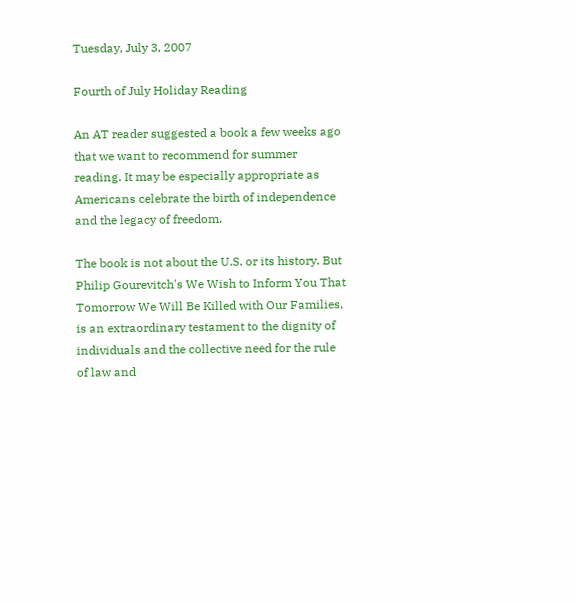Tuesday, July 3, 2007

Fourth of July Holiday Reading

An AT reader suggested a book a few weeks ago that we want to recommend for summer reading. It may be especially appropriate as Americans celebrate the birth of independence and the legacy of freedom.

The book is not about the U.S. or its history. But Philip Gourevitch's We Wish to Inform You That Tomorrow We Will Be Killed with Our Families, is an extraordinary testament to the dignity of individuals and the collective need for the rule of law and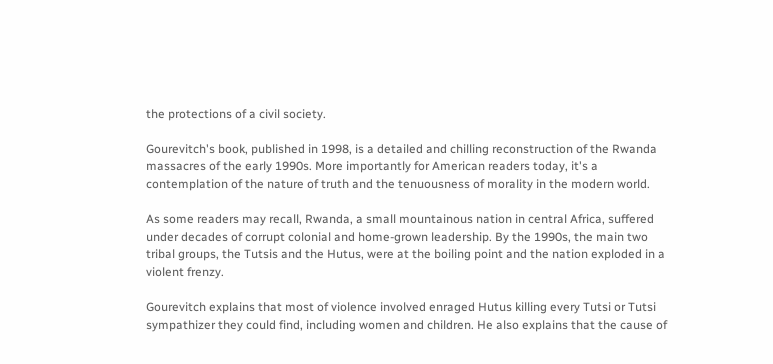the protections of a civil society.

Gourevitch's book, published in 1998, is a detailed and chilling reconstruction of the Rwanda massacres of the early 1990s. More importantly for American readers today, it's a contemplation of the nature of truth and the tenuousness of morality in the modern world.

As some readers may recall, Rwanda, a small mountainous nation in central Africa, suffered under decades of corrupt colonial and home-grown leadership. By the 1990s, the main two tribal groups, the Tutsis and the Hutus, were at the boiling point and the nation exploded in a violent frenzy.

Gourevitch explains that most of violence involved enraged Hutus killing every Tutsi or Tutsi sympathizer they could find, including women and children. He also explains that the cause of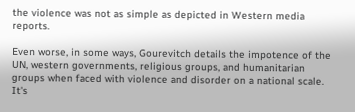the violence was not as simple as depicted in Western media reports.

Even worse, in some ways, Gourevitch details the impotence of the UN, western governments, religious groups, and humanitarian groups when faced with violence and disorder on a national scale. It's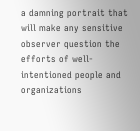a damning portrait that will make any sensitive observer question the efforts of well-intentioned people and organizations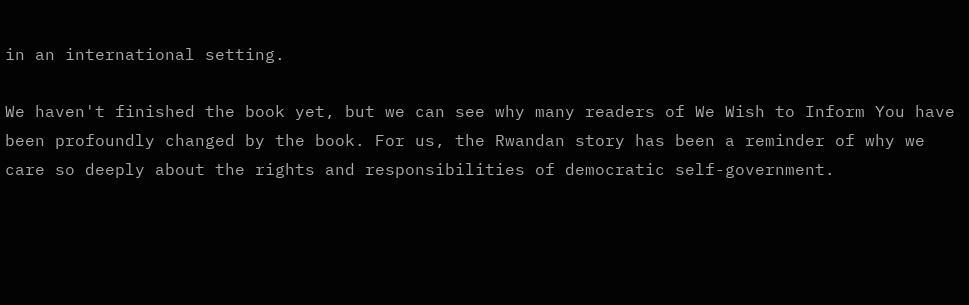in an international setting.

We haven't finished the book yet, but we can see why many readers of We Wish to Inform You have been profoundly changed by the book. For us, the Rwandan story has been a reminder of why we care so deeply about the rights and responsibilities of democratic self-government.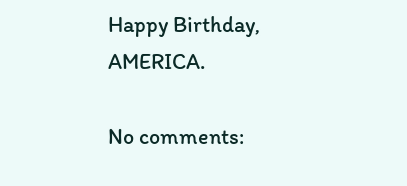Happy Birthday, AMERICA.

No comments: